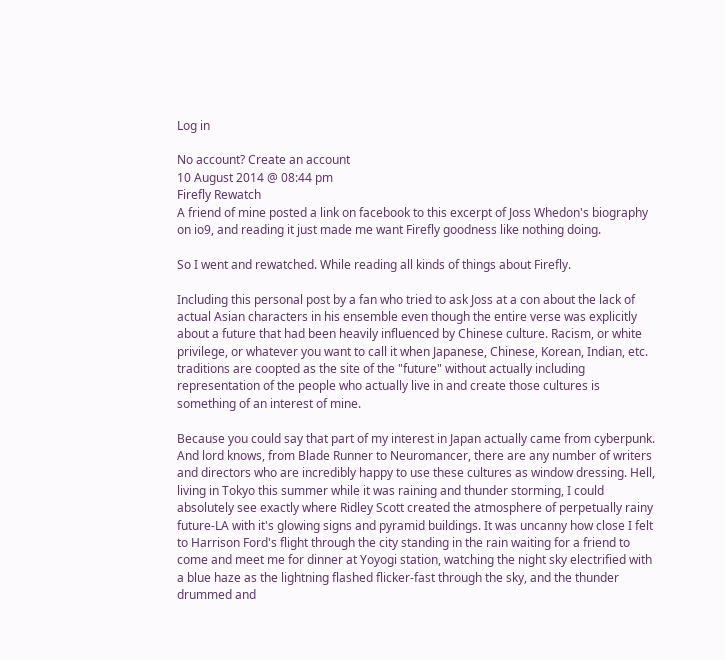Log in

No account? Create an account
10 August 2014 @ 08:44 pm
Firefly Rewatch
A friend of mine posted a link on facebook to this excerpt of Joss Whedon's biography on io9, and reading it just made me want Firefly goodness like nothing doing.

So I went and rewatched. While reading all kinds of things about Firefly.

Including this personal post by a fan who tried to ask Joss at a con about the lack of actual Asian characters in his ensemble even though the entire verse was explicitly about a future that had been heavily influenced by Chinese culture. Racism, or white privilege, or whatever you want to call it when Japanese, Chinese, Korean, Indian, etc. traditions are coopted as the site of the "future" without actually including representation of the people who actually live in and create those cultures is something of an interest of mine.

Because you could say that part of my interest in Japan actually came from cyberpunk. And lord knows, from Blade Runner to Neuromancer, there are any number of writers and directors who are incredibly happy to use these cultures as window dressing. Hell, living in Tokyo this summer while it was raining and thunder storming, I could absolutely see exactly where Ridley Scott created the atmosphere of perpetually rainy future-LA with it's glowing signs and pyramid buildings. It was uncanny how close I felt to Harrison Ford's flight through the city standing in the rain waiting for a friend to come and meet me for dinner at Yoyogi station, watching the night sky electrified with a blue haze as the lightning flashed flicker-fast through the sky, and the thunder drummed and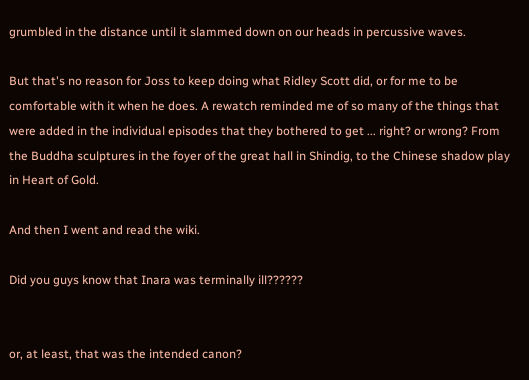grumbled in the distance until it slammed down on our heads in percussive waves.

But that's no reason for Joss to keep doing what Ridley Scott did, or for me to be comfortable with it when he does. A rewatch reminded me of so many of the things that were added in the individual episodes that they bothered to get ... right? or wrong? From the Buddha sculptures in the foyer of the great hall in Shindig, to the Chinese shadow play in Heart of Gold.

And then I went and read the wiki.

Did you guys know that Inara was terminally ill??????


or, at least, that was the intended canon?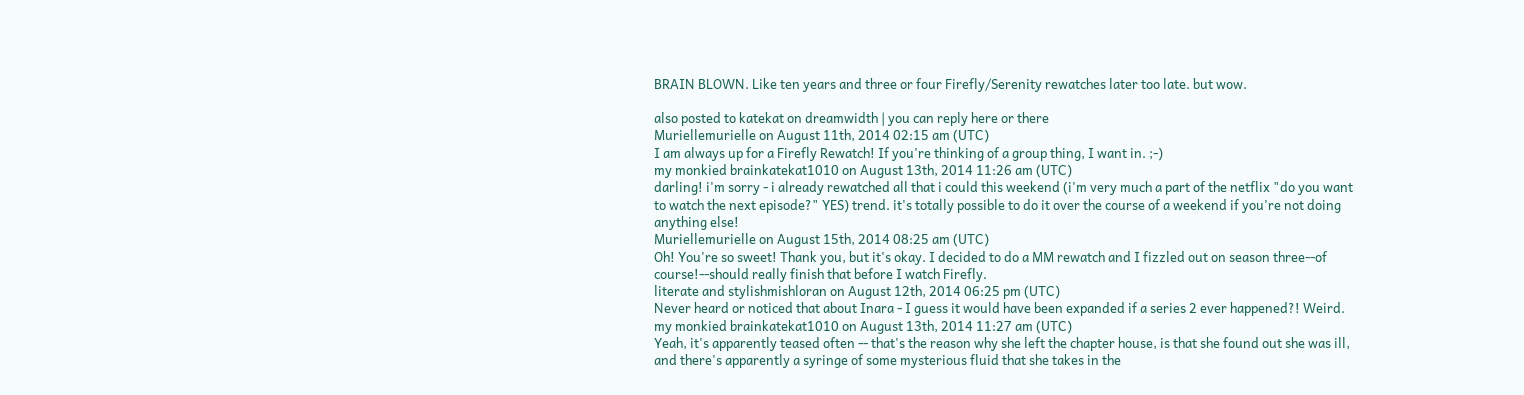BRAIN BLOWN. Like ten years and three or four Firefly/Serenity rewatches later too late. but wow.

also posted to katekat on dreamwidth | you can reply here or there
Muriellemurielle on August 11th, 2014 02:15 am (UTC)
I am always up for a Firefly Rewatch! If you're thinking of a group thing, I want in. ;-)
my monkied brainkatekat1010 on August 13th, 2014 11:26 am (UTC)
darling! i'm sorry - i already rewatched all that i could this weekend (i'm very much a part of the netflix "do you want to watch the next episode?" YES) trend. it's totally possible to do it over the course of a weekend if you're not doing anything else!
Muriellemurielle on August 15th, 2014 08:25 am (UTC)
Oh! You're so sweet! Thank you, but it's okay. I decided to do a MM rewatch and I fizzled out on season three--of course!--should really finish that before I watch Firefly.
literate and stylishmishloran on August 12th, 2014 06:25 pm (UTC)
Never heard or noticed that about Inara - I guess it would have been expanded if a series 2 ever happened?! Weird.
my monkied brainkatekat1010 on August 13th, 2014 11:27 am (UTC)
Yeah, it's apparently teased often -- that's the reason why she left the chapter house, is that she found out she was ill, and there's apparently a syringe of some mysterious fluid that she takes in the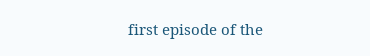first episode of the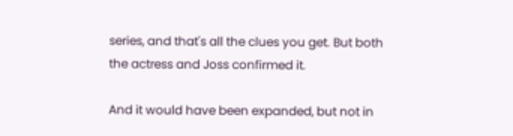series, and that's all the clues you get. But both the actress and Joss confirmed it.

And it would have been expanded, but not in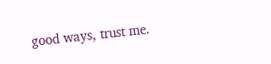good ways, trust me.